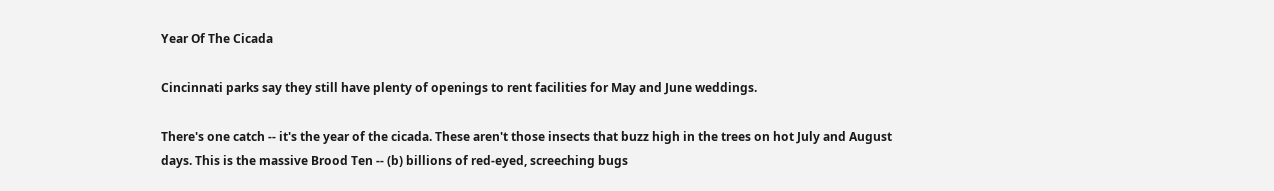Year Of The Cicada

Cincinnati parks say they still have plenty of openings to rent facilities for May and June weddings.

There's one catch -- it's the year of the cicada. These aren't those insects that buzz high in the trees on hot July and August days. This is the massive Brood Ten -- (b) billions of red-eyed, screeching bugs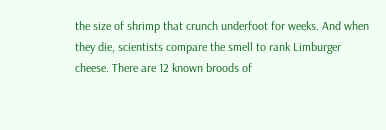the size of shrimp that crunch underfoot for weeks. And when they die, scientists compare the smell to rank Limburger cheese. There are 12 known broods of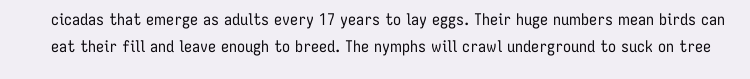cicadas that emerge as adults every 17 years to lay eggs. Their huge numbers mean birds can eat their fill and leave enough to breed. The nymphs will crawl underground to suck on tree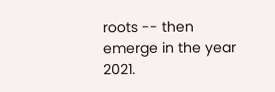roots -- then emerge in the year 2021.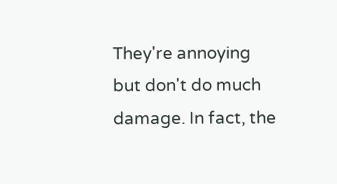They're annoying but don't do much damage. In fact, the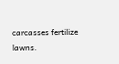carcasses fertilize lawns.